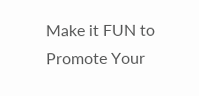Make it FUN to Promote Your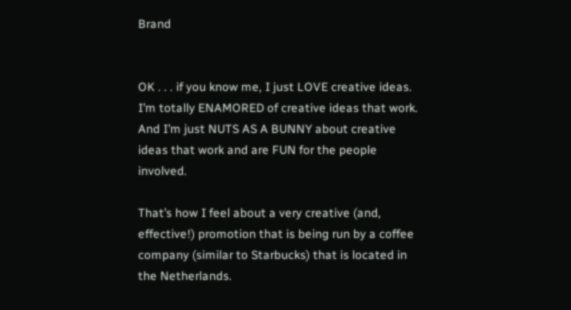Brand


OK . . . if you know me, I just LOVE creative ideas.  I’m totally ENAMORED of creative ideas that work.  And I’m just NUTS AS A BUNNY about creative ideas that work and are FUN for the people involved.

That’s how I feel about a very creative (and, effective!) promotion that is being run by a coffee company (similar to Starbucks) that is located in the Netherlands.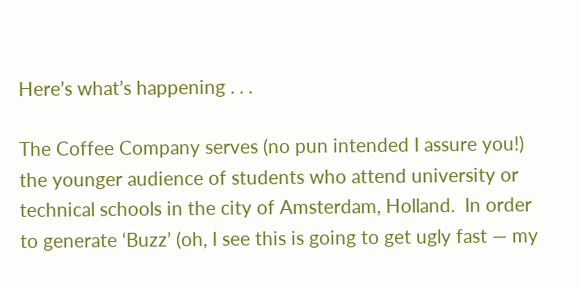Here’s what’s happening . . .

The Coffee Company serves (no pun intended I assure you!) the younger audience of students who attend university or technical schools in the city of Amsterdam, Holland.  In order to generate ‘Buzz’ (oh, I see this is going to get ugly fast — my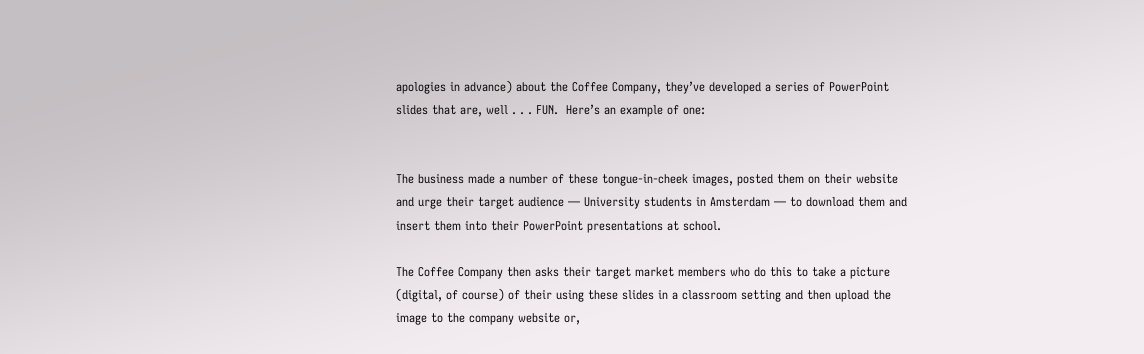apologies in advance) about the Coffee Company, they’ve developed a series of PowerPoint slides that are, well . . . FUN.  Here’s an example of one:


The business made a number of these tongue-in-cheek images, posted them on their website and urge their target audience — University students in Amsterdam — to download them and insert them into their PowerPoint presentations at school.

The Coffee Company then asks their target market members who do this to take a picture (digital, of course) of their using these slides in a classroom setting and then upload the image to the company website or,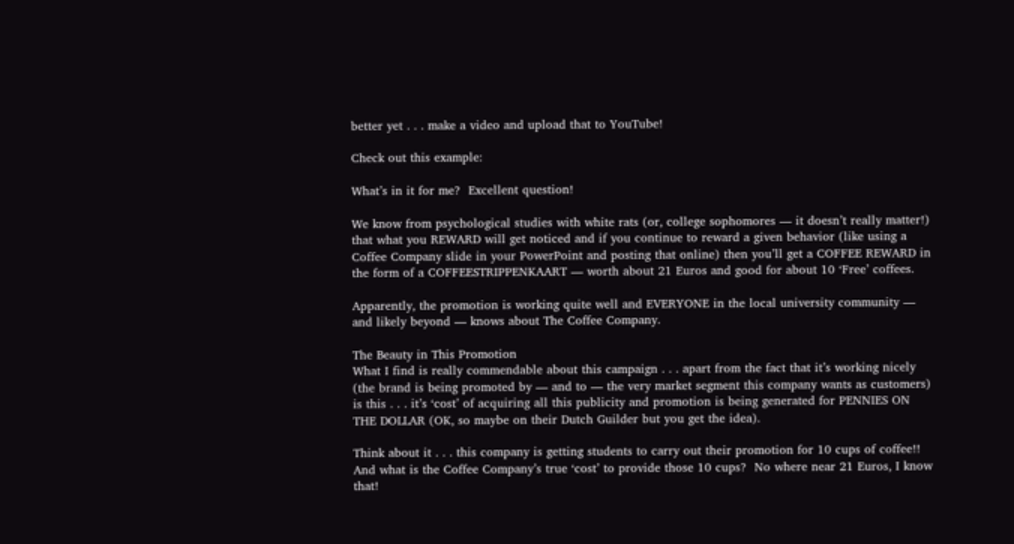better yet . . . make a video and upload that to YouTube!

Check out this example:

What’s in it for me?  Excellent question!

We know from psychological studies with white rats (or, college sophomores — it doesn’t really matter!) that what you REWARD will get noticed and if you continue to reward a given behavior (like using a Coffee Company slide in your PowerPoint and posting that online) then you’ll get a COFFEE REWARD in the form of a COFFEESTRIPPENKAART — worth about 21 Euros and good for about 10 ‘Free’ coffees.

Apparently, the promotion is working quite well and EVERYONE in the local university community — and likely beyond — knows about The Coffee Company.

The Beauty in This Promotion
What I find is really commendable about this campaign . . . apart from the fact that it’s working nicely (the brand is being promoted by — and to — the very market segment this company wants as customers) is this . . . it’s ‘cost’ of acquiring all this publicity and promotion is being generated for PENNIES ON THE DOLLAR (OK, so maybe on their Dutch Guilder but you get the idea).

Think about it . . . this company is getting students to carry out their promotion for 10 cups of coffee!!  And what is the Coffee Company’s true ‘cost’ to provide those 10 cups?  No where near 21 Euros, I know that!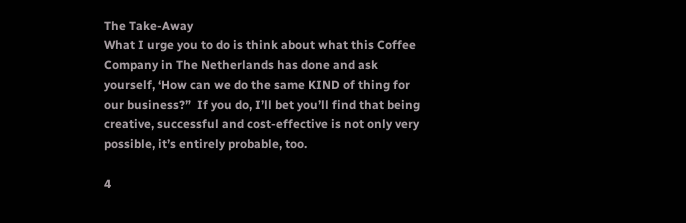The Take-Away
What I urge you to do is think about what this Coffee Company in The Netherlands has done and ask yourself, ‘How can we do the same KIND of thing for our business?”  If you do, I’ll bet you’ll find that being creative, successful and cost-effective is not only very possible, it’s entirely probable, too.

4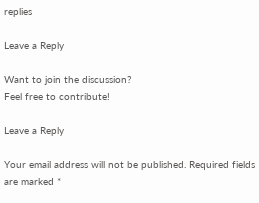replies

Leave a Reply

Want to join the discussion?
Feel free to contribute!

Leave a Reply

Your email address will not be published. Required fields are marked *